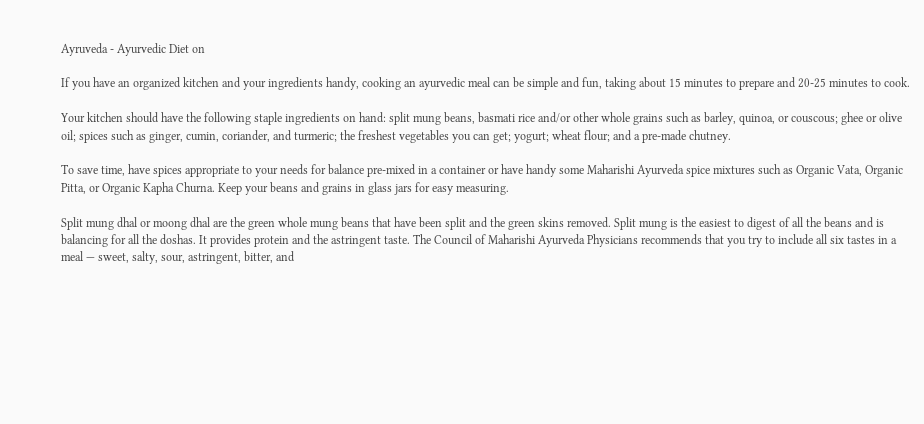Ayruveda - Ayurvedic Diet on

If you have an organized kitchen and your ingredients handy, cooking an ayurvedic meal can be simple and fun, taking about 15 minutes to prepare and 20-25 minutes to cook.

Your kitchen should have the following staple ingredients on hand: split mung beans, basmati rice and/or other whole grains such as barley, quinoa, or couscous; ghee or olive oil; spices such as ginger, cumin, coriander, and turmeric; the freshest vegetables you can get; yogurt; wheat flour; and a pre-made chutney.

To save time, have spices appropriate to your needs for balance pre-mixed in a container or have handy some Maharishi Ayurveda spice mixtures such as Organic Vata, Organic Pitta, or Organic Kapha Churna. Keep your beans and grains in glass jars for easy measuring.

Split mung dhal or moong dhal are the green whole mung beans that have been split and the green skins removed. Split mung is the easiest to digest of all the beans and is balancing for all the doshas. It provides protein and the astringent taste. The Council of Maharishi Ayurveda Physicians recommends that you try to include all six tastes in a meal — sweet, salty, sour, astringent, bitter, and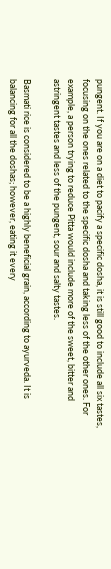pungent. If you are on a diet to pacify a specific dosha, it is still good to include all six tastes, focusing on the ones related to the specific dosha and taking less of the other ones. For example, a person trying to reduce Pitta would include more of the sweet, bitter and astringent tastes and less of the pungent, sour and salty tastes.

Basmati rice is considered to be a highly beneficial grain, according to ayurveda. It is balancing for all the doshas; however, eating it every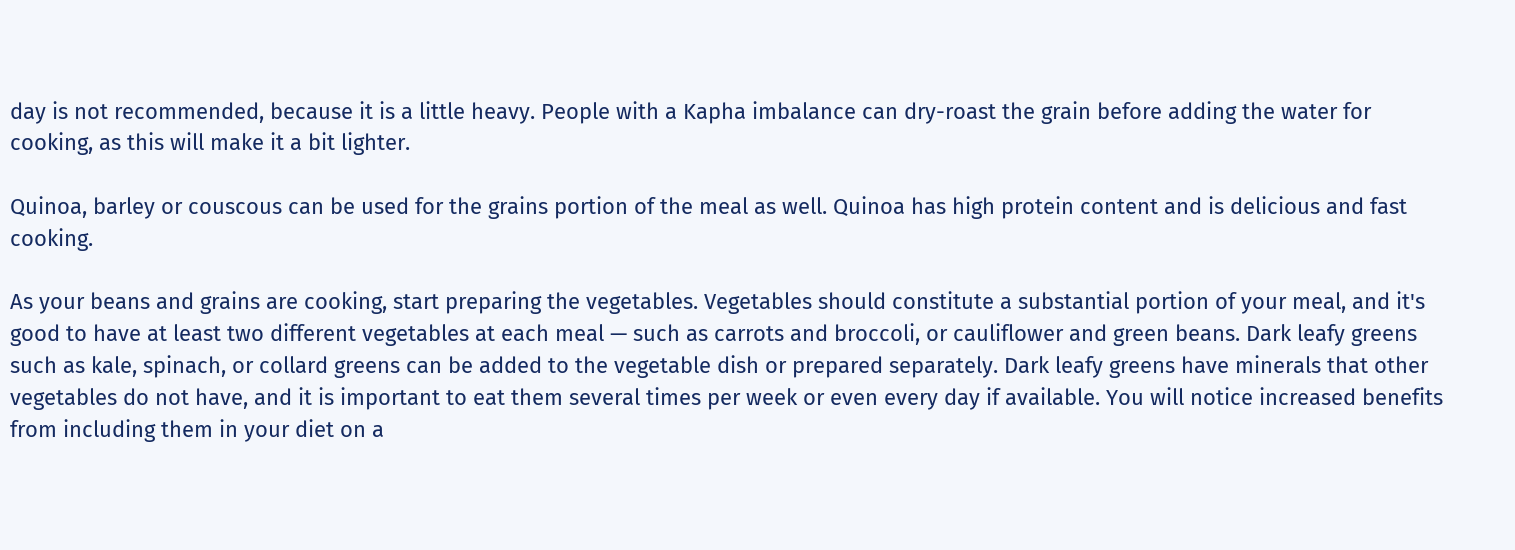day is not recommended, because it is a little heavy. People with a Kapha imbalance can dry-roast the grain before adding the water for cooking, as this will make it a bit lighter.

Quinoa, barley or couscous can be used for the grains portion of the meal as well. Quinoa has high protein content and is delicious and fast cooking.

As your beans and grains are cooking, start preparing the vegetables. Vegetables should constitute a substantial portion of your meal, and it's good to have at least two different vegetables at each meal — such as carrots and broccoli, or cauliflower and green beans. Dark leafy greens such as kale, spinach, or collard greens can be added to the vegetable dish or prepared separately. Dark leafy greens have minerals that other vegetables do not have, and it is important to eat them several times per week or even every day if available. You will notice increased benefits from including them in your diet on a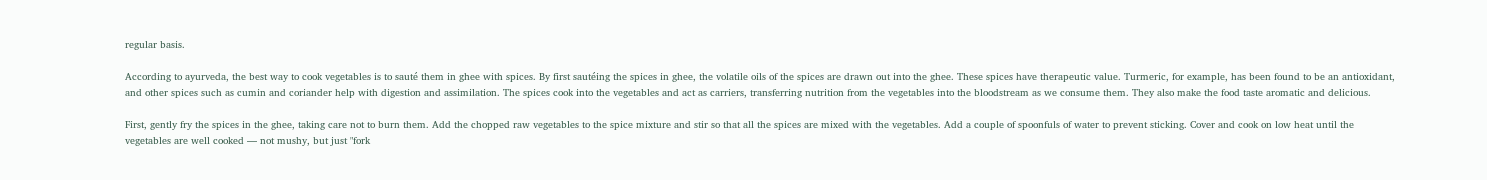regular basis.

According to ayurveda, the best way to cook vegetables is to sauté them in ghee with spices. By first sautéing the spices in ghee, the volatile oils of the spices are drawn out into the ghee. These spices have therapeutic value. Turmeric, for example, has been found to be an antioxidant, and other spices such as cumin and coriander help with digestion and assimilation. The spices cook into the vegetables and act as carriers, transferring nutrition from the vegetables into the bloodstream as we consume them. They also make the food taste aromatic and delicious.

First, gently fry the spices in the ghee, taking care not to burn them. Add the chopped raw vegetables to the spice mixture and stir so that all the spices are mixed with the vegetables. Add a couple of spoonfuls of water to prevent sticking. Cover and cook on low heat until the vegetables are well cooked — not mushy, but just "fork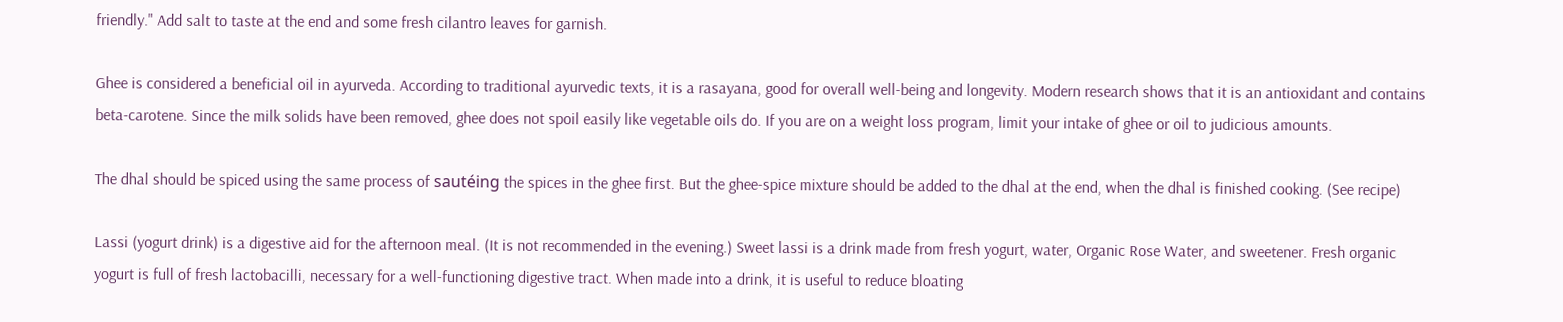friendly." Add salt to taste at the end and some fresh cilantro leaves for garnish.

Ghee is considered a beneficial oil in ayurveda. According to traditional ayurvedic texts, it is a rasayana, good for overall well-being and longevity. Modern research shows that it is an antioxidant and contains beta-carotene. Since the milk solids have been removed, ghee does not spoil easily like vegetable oils do. If you are on a weight loss program, limit your intake of ghee or oil to judicious amounts.

The dhal should be spiced using the same process of sautéing the spices in the ghee first. But the ghee-spice mixture should be added to the dhal at the end, when the dhal is finished cooking. (See recipe)

Lassi (yogurt drink) is a digestive aid for the afternoon meal. (It is not recommended in the evening.) Sweet lassi is a drink made from fresh yogurt, water, Organic Rose Water, and sweetener. Fresh organic yogurt is full of fresh lactobacilli, necessary for a well-functioning digestive tract. When made into a drink, it is useful to reduce bloating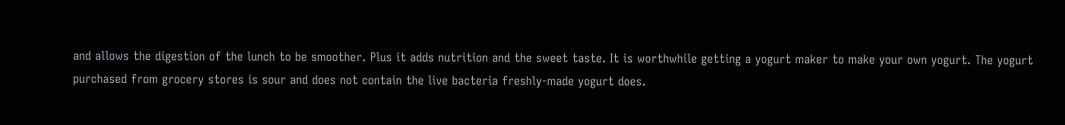and allows the digestion of the lunch to be smoother. Plus it adds nutrition and the sweet taste. It is worthwhile getting a yogurt maker to make your own yogurt. The yogurt purchased from grocery stores is sour and does not contain the live bacteria freshly-made yogurt does.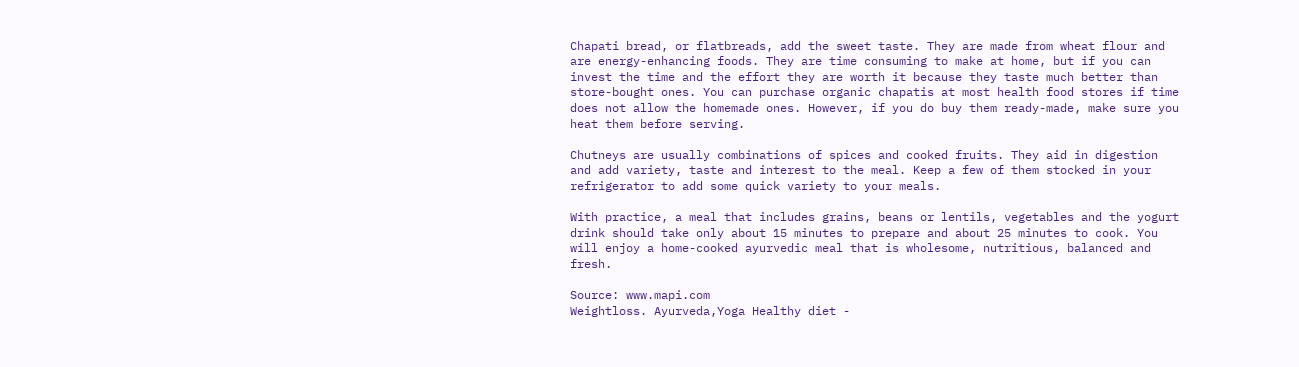Chapati bread, or flatbreads, add the sweet taste. They are made from wheat flour and are energy-enhancing foods. They are time consuming to make at home, but if you can invest the time and the effort they are worth it because they taste much better than store-bought ones. You can purchase organic chapatis at most health food stores if time does not allow the homemade ones. However, if you do buy them ready-made, make sure you heat them before serving.

Chutneys are usually combinations of spices and cooked fruits. They aid in digestion and add variety, taste and interest to the meal. Keep a few of them stocked in your refrigerator to add some quick variety to your meals.

With practice, a meal that includes grains, beans or lentils, vegetables and the yogurt drink should take only about 15 minutes to prepare and about 25 minutes to cook. You will enjoy a home-cooked ayurvedic meal that is wholesome, nutritious, balanced and fresh.

Source: www.mapi.com
Weightloss. Ayurveda,Yoga Healthy diet -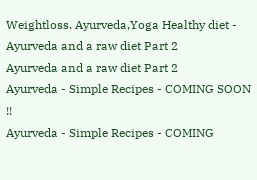Weightloss. Ayurveda,Yoga Healthy diet -
Ayurveda and a raw diet Part 2
Ayurveda and a raw diet Part 2
Ayurveda - Simple Recipes - COMING SOON !!
Ayurveda - Simple Recipes - COMING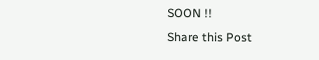SOON !!
Share this Post